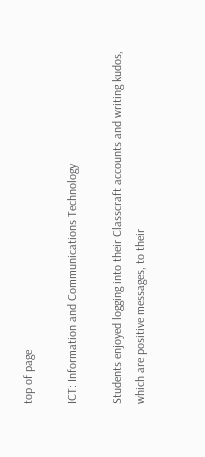top of page

ICT: Information and Communications Technology

Students enjoyed logging into their Classcraft accounts and writing kudos, which are positive messages, to their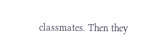classmates. Then they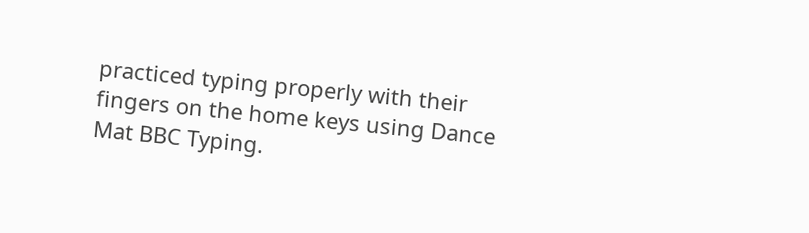practiced typing properly with their fingers on the home keys using Dance Mat BBC Typing.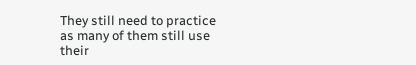They still need to practice as many of them still use their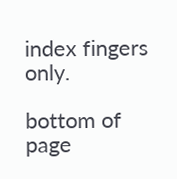index fingers only.

bottom of page